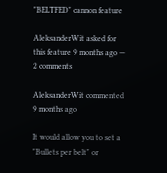"BELTFED" cannon feature

AleksanderWit asked for this feature 9 months ago — 2 comments

AleksanderWit commented 9 months ago

It would allow you to set a "Bullets per belt" or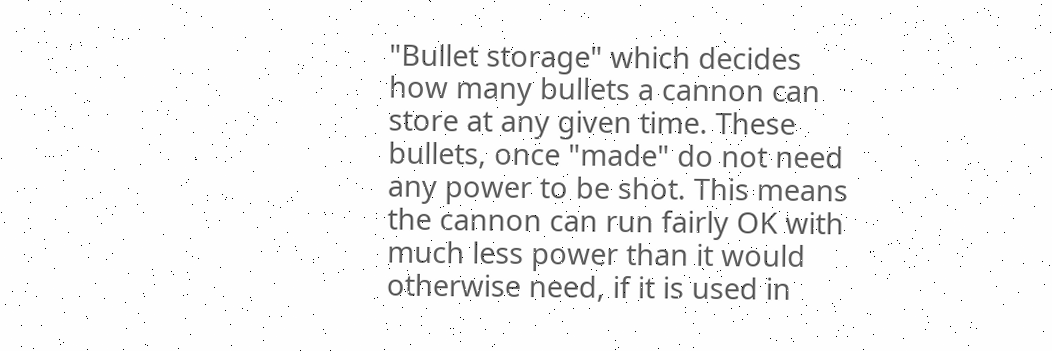"Bullet storage" which decides how many bullets a cannon can store at any given time. These bullets, once "made" do not need any power to be shot. This means the cannon can run fairly OK with much less power than it would otherwise need, if it is used in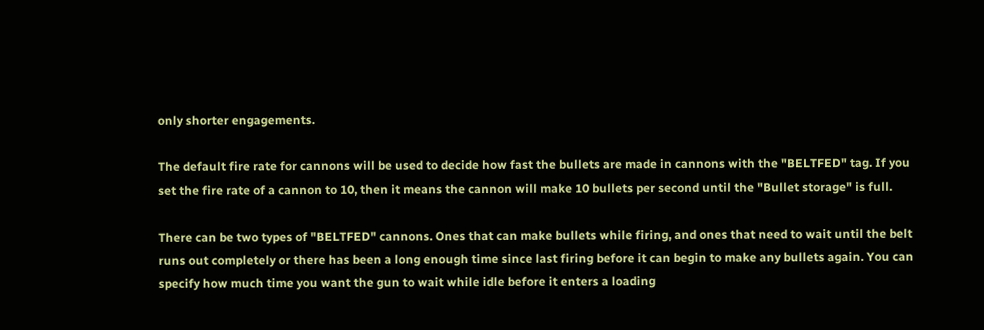only shorter engagements.

The default fire rate for cannons will be used to decide how fast the bullets are made in cannons with the "BELTFED" tag. If you set the fire rate of a cannon to 10, then it means the cannon will make 10 bullets per second until the "Bullet storage" is full.

There can be two types of "BELTFED" cannons. Ones that can make bullets while firing, and ones that need to wait until the belt runs out completely or there has been a long enough time since last firing before it can begin to make any bullets again. You can specify how much time you want the gun to wait while idle before it enters a loading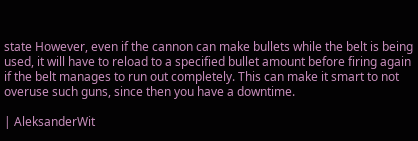state However, even if the cannon can make bullets while the belt is being used, it will have to reload to a specified bullet amount before firing again if the belt manages to run out completely. This can make it smart to not overuse such guns, since then you have a downtime.

| AleksanderWit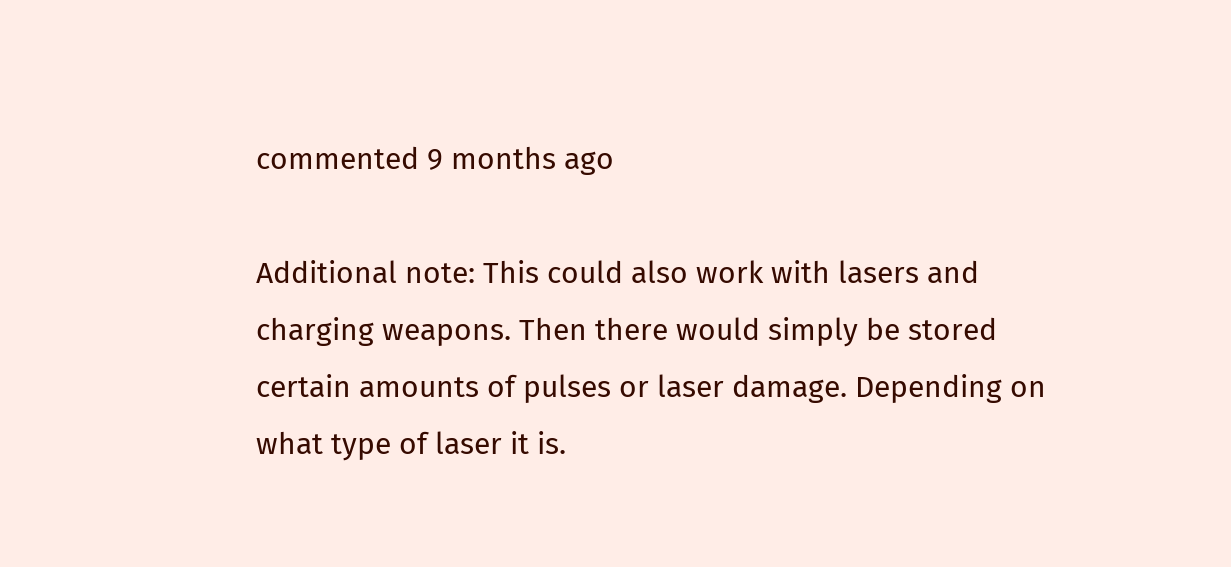commented 9 months ago

Additional note: This could also work with lasers and charging weapons. Then there would simply be stored certain amounts of pulses or laser damage. Depending on what type of laser it is.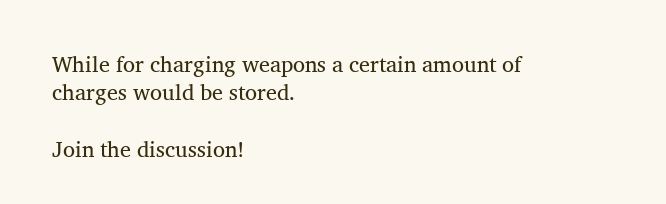While for charging weapons a certain amount of charges would be stored.

Join the discussion!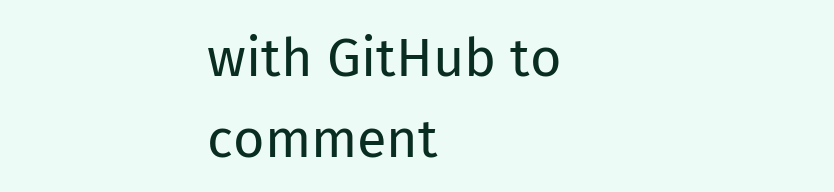with GitHub to comment